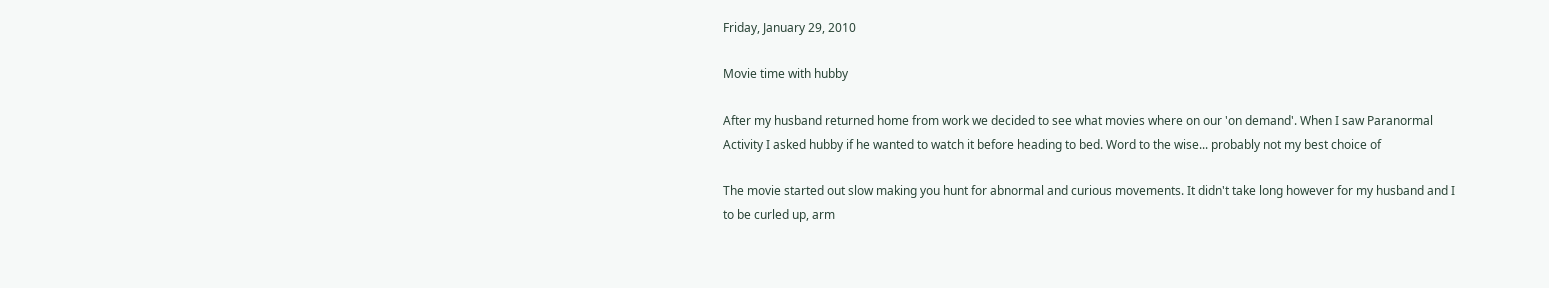Friday, January 29, 2010

Movie time with hubby

After my husband returned home from work we decided to see what movies where on our 'on demand'. When I saw Paranormal Activity I asked hubby if he wanted to watch it before heading to bed. Word to the wise... probably not my best choice of

The movie started out slow making you hunt for abnormal and curious movements. It didn't take long however for my husband and I to be curled up, arm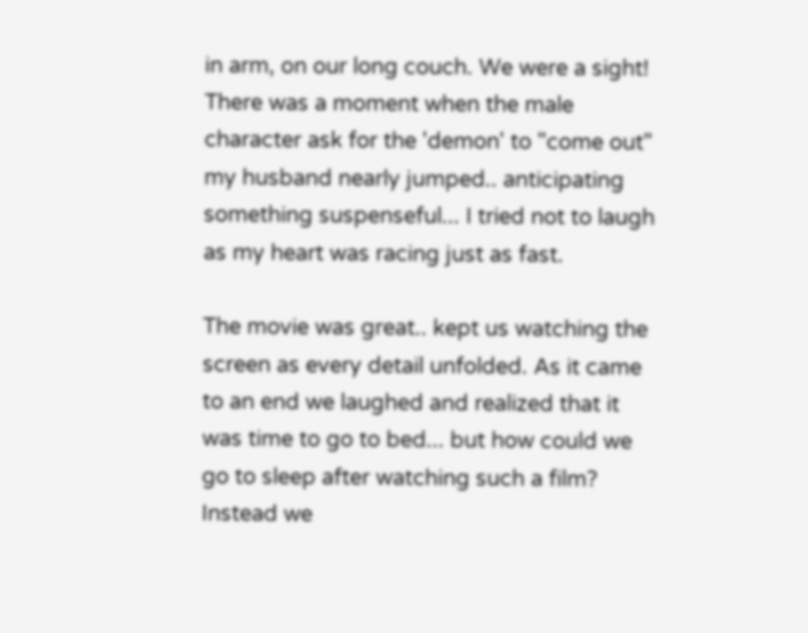in arm, on our long couch. We were a sight! There was a moment when the male character ask for the 'demon' to "come out" my husband nearly jumped.. anticipating something suspenseful... I tried not to laugh as my heart was racing just as fast.

The movie was great.. kept us watching the screen as every detail unfolded. As it came to an end we laughed and realized that it was time to go to bed... but how could we go to sleep after watching such a film? Instead we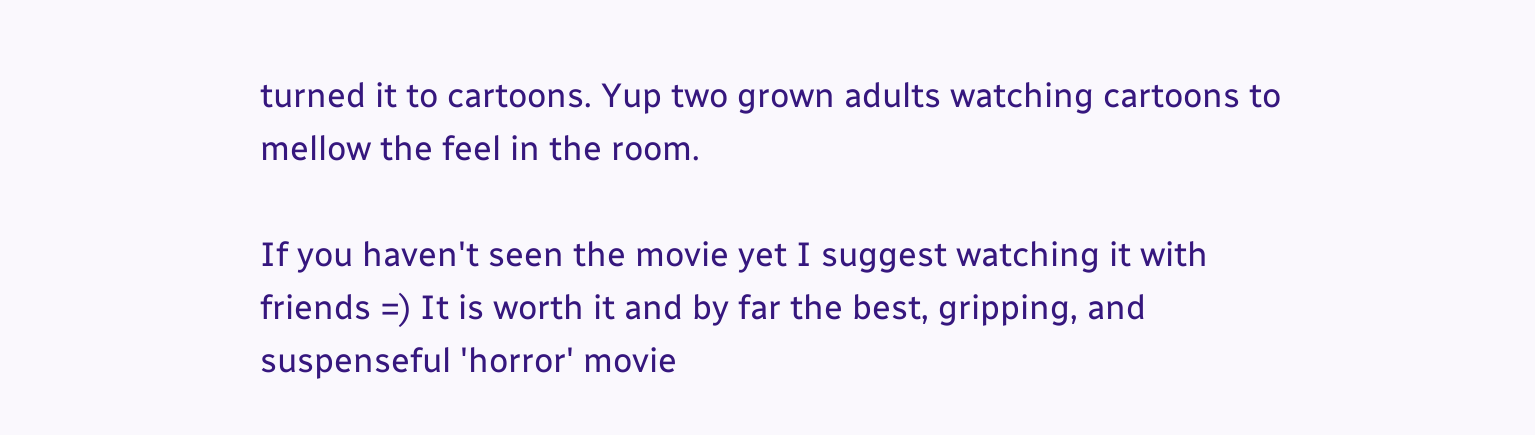turned it to cartoons. Yup two grown adults watching cartoons to mellow the feel in the room.

If you haven't seen the movie yet I suggest watching it with friends =) It is worth it and by far the best, gripping, and suspenseful 'horror' movie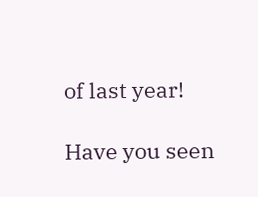of last year!

Have you seen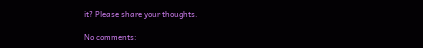it? Please share your thoughts.

No comments: